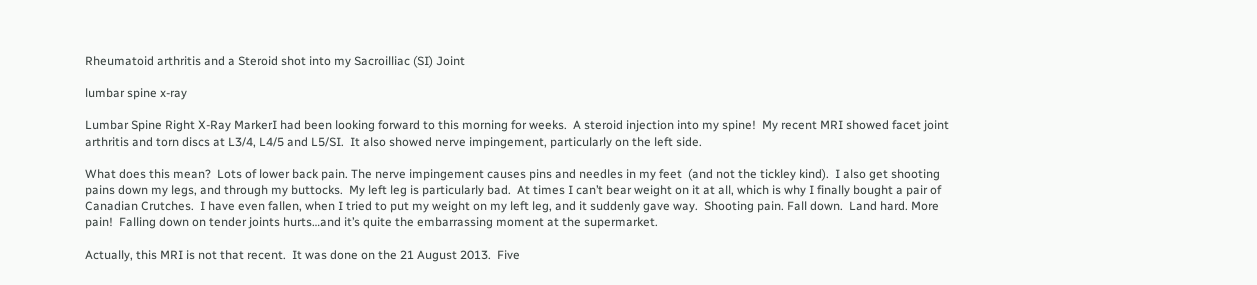Rheumatoid arthritis and a Steroid shot into my Sacroilliac (SI) Joint

lumbar spine x-ray

Lumbar Spine Right X-Ray MarkerI had been looking forward to this morning for weeks.  A steroid injection into my spine!  My recent MRI showed facet joint arthritis and torn discs at L3/4, L4/5 and L5/SI.  It also showed nerve impingement, particularly on the left side.

What does this mean?  Lots of lower back pain. The nerve impingement causes pins and needles in my feet  (and not the tickley kind).  I also get shooting pains down my legs, and through my buttocks.  My left leg is particularly bad.  At times I can’t bear weight on it at all, which is why I finally bought a pair of Canadian Crutches.  I have even fallen, when I tried to put my weight on my left leg, and it suddenly gave way.  Shooting pain. Fall down.  Land hard. More pain!  Falling down on tender joints hurts…and it’s quite the embarrassing moment at the supermarket.

Actually, this MRI is not that recent.  It was done on the 21 August 2013.  Five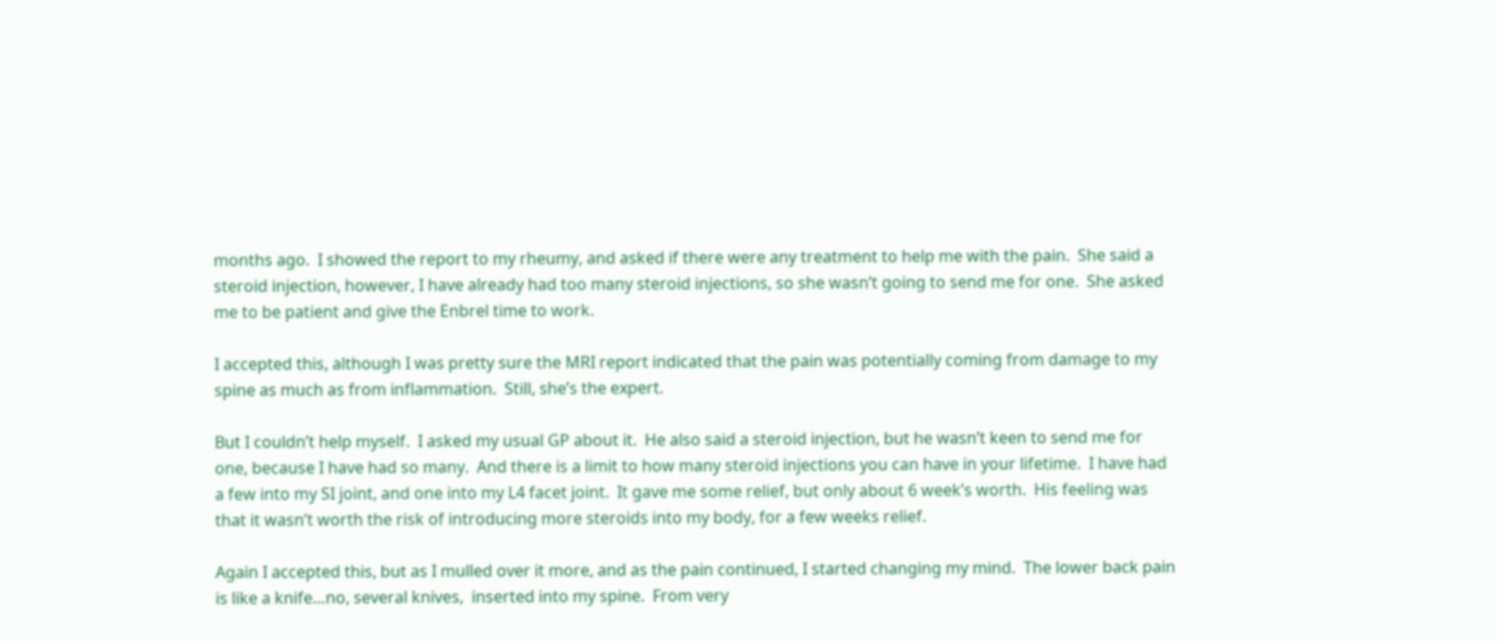months ago.  I showed the report to my rheumy, and asked if there were any treatment to help me with the pain.  She said a steroid injection, however, I have already had too many steroid injections, so she wasn’t going to send me for one.  She asked me to be patient and give the Enbrel time to work.

I accepted this, although I was pretty sure the MRI report indicated that the pain was potentially coming from damage to my spine as much as from inflammation.  Still, she’s the expert.

But I couldn’t help myself.  I asked my usual GP about it.  He also said a steroid injection, but he wasn’t keen to send me for one, because I have had so many.  And there is a limit to how many steroid injections you can have in your lifetime.  I have had a few into my SI joint, and one into my L4 facet joint.  It gave me some relief, but only about 6 week’s worth.  His feeling was that it wasn’t worth the risk of introducing more steroids into my body, for a few weeks relief.

Again I accepted this, but as I mulled over it more, and as the pain continued, I started changing my mind.  The lower back pain is like a knife…no, several knives,  inserted into my spine.  From very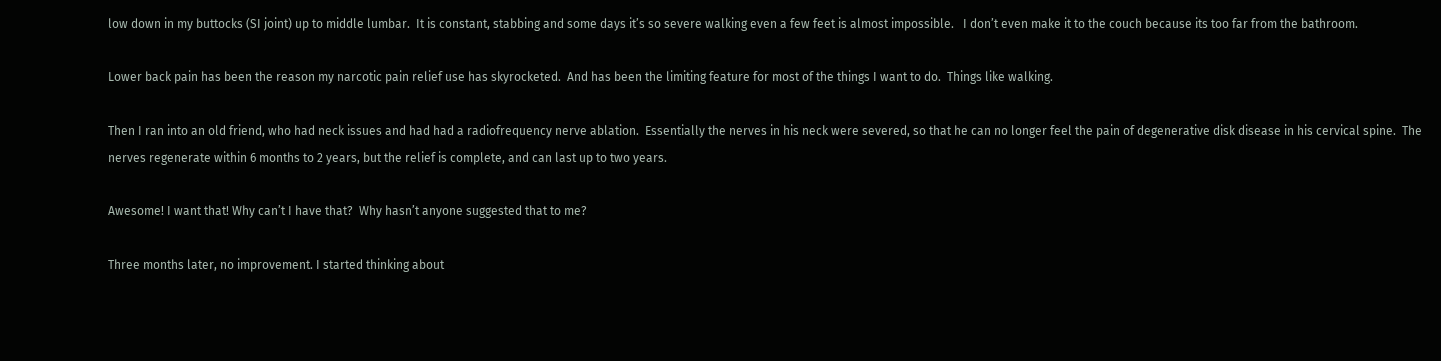low down in my buttocks (SI joint) up to middle lumbar.  It is constant, stabbing and some days it’s so severe walking even a few feet is almost impossible.   I don’t even make it to the couch because its too far from the bathroom.

Lower back pain has been the reason my narcotic pain relief use has skyrocketed.  And has been the limiting feature for most of the things I want to do.  Things like walking.

Then I ran into an old friend, who had neck issues and had had a radiofrequency nerve ablation.  Essentially the nerves in his neck were severed, so that he can no longer feel the pain of degenerative disk disease in his cervical spine.  The nerves regenerate within 6 months to 2 years, but the relief is complete, and can last up to two years.

Awesome! I want that! Why can’t I have that?  Why hasn’t anyone suggested that to me?

Three months later, no improvement. I started thinking about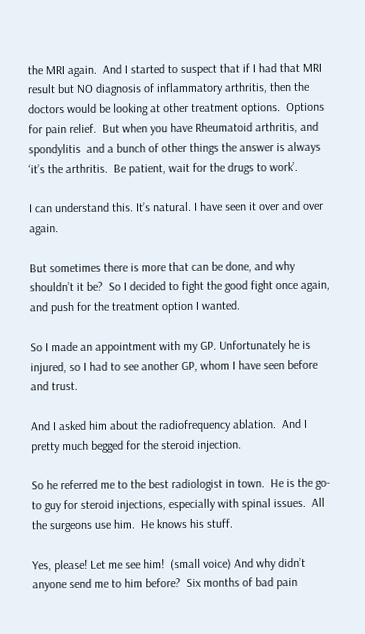the MRI again.  And I started to suspect that if I had that MRI result but NO diagnosis of inflammatory arthritis, then the doctors would be looking at other treatment options.  Options for pain relief.  But when you have Rheumatoid arthritis, and spondylitis  and a bunch of other things the answer is always ‘it’s the arthritis.  Be patient, wait for the drugs to work’.

I can understand this. It’s natural. I have seen it over and over again.

But sometimes there is more that can be done, and why shouldn’t it be?  So I decided to fight the good fight once again, and push for the treatment option I wanted.

So I made an appointment with my GP. Unfortunately he is injured, so I had to see another GP, whom I have seen before and trust.

And I asked him about the radiofrequency ablation.  And I pretty much begged for the steroid injection.

So he referred me to the best radiologist in town.  He is the go-to guy for steroid injections, especially with spinal issues.  All the surgeons use him.  He knows his stuff.

Yes, please! Let me see him!  (small voice) And why didn’t anyone send me to him before?  Six months of bad pain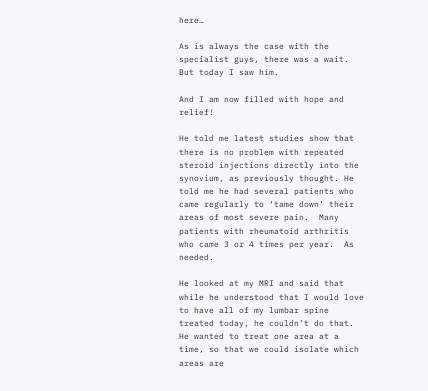here…

As is always the case with the specialist guys, there was a wait.  But today I saw him.

And I am now filled with hope and relief!

He told me latest studies show that there is no problem with repeated steroid injections directly into the synovium, as previously thought. He told me he had several patients who came regularly to ‘tame down’ their areas of most severe pain.  Many patients with rheumatoid arthritis who came 3 or 4 times per year.  As needed.

He looked at my MRI and said that while he understood that I would love to have all of my lumbar spine treated today, he couldn’t do that.  He wanted to treat one area at a time, so that we could isolate which areas are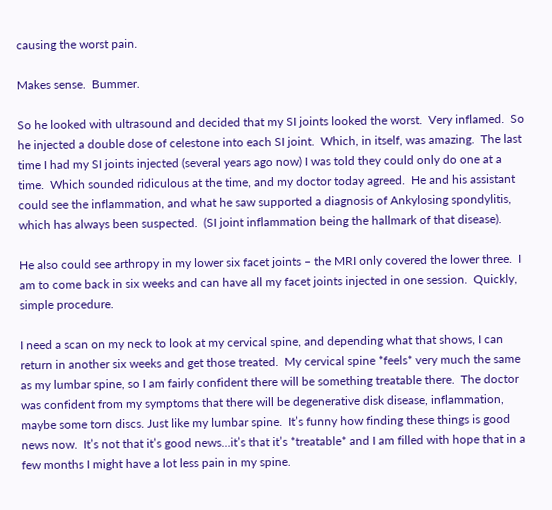causing the worst pain.

Makes sense.  Bummer.

So he looked with ultrasound and decided that my SI joints looked the worst.  Very inflamed.  So he injected a double dose of celestone into each SI joint.  Which, in itself, was amazing.  The last time I had my SI joints injected (several years ago now) I was told they could only do one at a time.  Which sounded ridiculous at the time, and my doctor today agreed.  He and his assistant could see the inflammation, and what he saw supported a diagnosis of Ankylosing spondylitis, which has always been suspected.  (SI joint inflammation being the hallmark of that disease).

He also could see arthropy in my lower six facet joints – the MRI only covered the lower three.  I am to come back in six weeks and can have all my facet joints injected in one session.  Quickly, simple procedure.

I need a scan on my neck to look at my cervical spine, and depending what that shows, I can return in another six weeks and get those treated.  My cervical spine *feels* very much the same as my lumbar spine, so I am fairly confident there will be something treatable there.  The doctor was confident from my symptoms that there will be degenerative disk disease, inflammation, maybe some torn discs. Just like my lumbar spine.  It’s funny how finding these things is good news now.  It’s not that it’s good news…it’s that it’s *treatable* and I am filled with hope that in a few months I might have a lot less pain in my spine.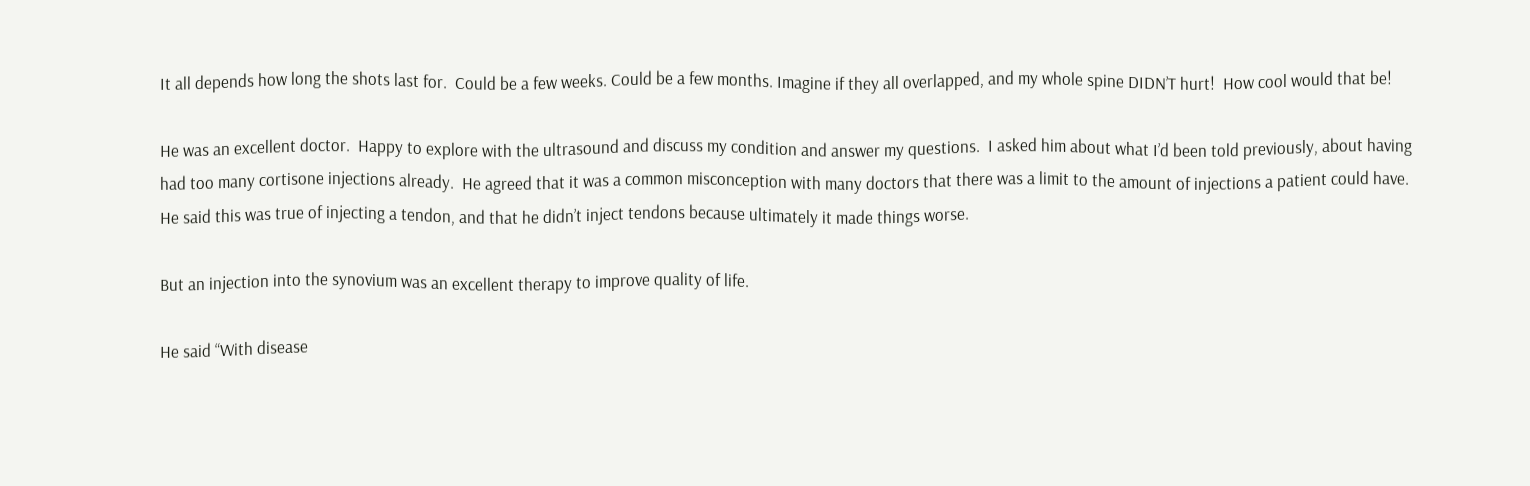It all depends how long the shots last for.  Could be a few weeks. Could be a few months. Imagine if they all overlapped, and my whole spine DIDN’T hurt!  How cool would that be!

He was an excellent doctor.  Happy to explore with the ultrasound and discuss my condition and answer my questions.  I asked him about what I’d been told previously, about having had too many cortisone injections already.  He agreed that it was a common misconception with many doctors that there was a limit to the amount of injections a patient could have.  He said this was true of injecting a tendon, and that he didn’t inject tendons because ultimately it made things worse.

But an injection into the synovium was an excellent therapy to improve quality of life.

He said “With disease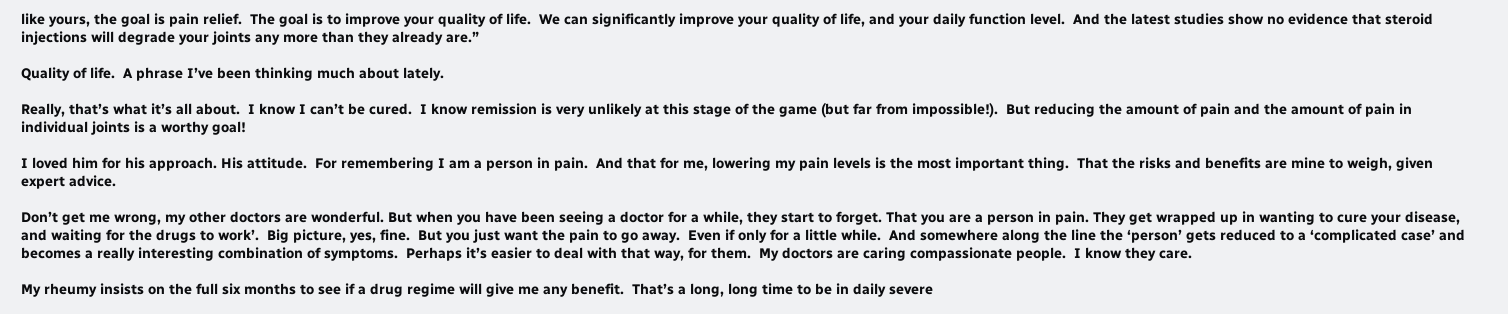like yours, the goal is pain relief.  The goal is to improve your quality of life.  We can significantly improve your quality of life, and your daily function level.  And the latest studies show no evidence that steroid injections will degrade your joints any more than they already are.”

Quality of life.  A phrase I’ve been thinking much about lately.

Really, that’s what it’s all about.  I know I can’t be cured.  I know remission is very unlikely at this stage of the game (but far from impossible!).  But reducing the amount of pain and the amount of pain in individual joints is a worthy goal!

I loved him for his approach. His attitude.  For remembering I am a person in pain.  And that for me, lowering my pain levels is the most important thing.  That the risks and benefits are mine to weigh, given expert advice.

Don’t get me wrong, my other doctors are wonderful. But when you have been seeing a doctor for a while, they start to forget. That you are a person in pain. They get wrapped up in wanting to cure your disease, and waiting for the drugs to work’.  Big picture, yes, fine.  But you just want the pain to go away.  Even if only for a little while.  And somewhere along the line the ‘person’ gets reduced to a ‘complicated case’ and becomes a really interesting combination of symptoms.  Perhaps it’s easier to deal with that way, for them.  My doctors are caring compassionate people.  I know they care.

My rheumy insists on the full six months to see if a drug regime will give me any benefit.  That’s a long, long time to be in daily severe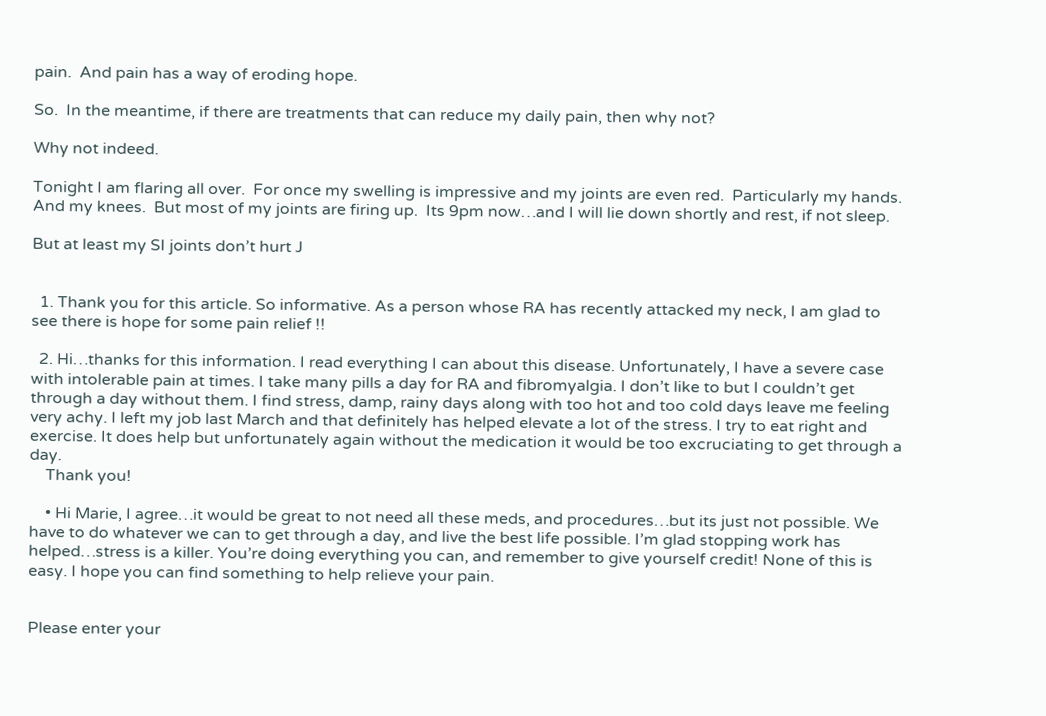pain.  And pain has a way of eroding hope.

So.  In the meantime, if there are treatments that can reduce my daily pain, then why not?

Why not indeed.

Tonight I am flaring all over.  For once my swelling is impressive and my joints are even red.  Particularly my hands.  And my knees.  But most of my joints are firing up.  Its 9pm now…and I will lie down shortly and rest, if not sleep.

But at least my SI joints don’t hurt J


  1. Thank you for this article. So informative. As a person whose RA has recently attacked my neck, I am glad to see there is hope for some pain relief !!

  2. Hi…thanks for this information. I read everything I can about this disease. Unfortunately, I have a severe case with intolerable pain at times. I take many pills a day for RA and fibromyalgia. I don’t like to but I couldn’t get through a day without them. I find stress, damp, rainy days along with too hot and too cold days leave me feeling very achy. I left my job last March and that definitely has helped elevate a lot of the stress. I try to eat right and exercise. It does help but unfortunately again without the medication it would be too excruciating to get through a day.
    Thank you!

    • Hi Marie, I agree…it would be great to not need all these meds, and procedures…but its just not possible. We have to do whatever we can to get through a day, and live the best life possible. I’m glad stopping work has helped…stress is a killer. You’re doing everything you can, and remember to give yourself credit! None of this is easy. I hope you can find something to help relieve your pain.


Please enter your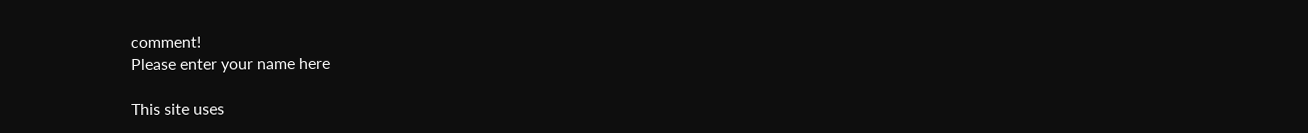comment!
Please enter your name here

This site uses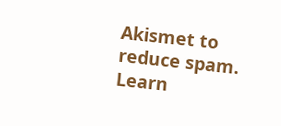Akismet to reduce spam. Learn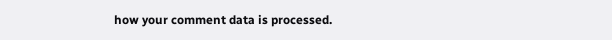how your comment data is processed.